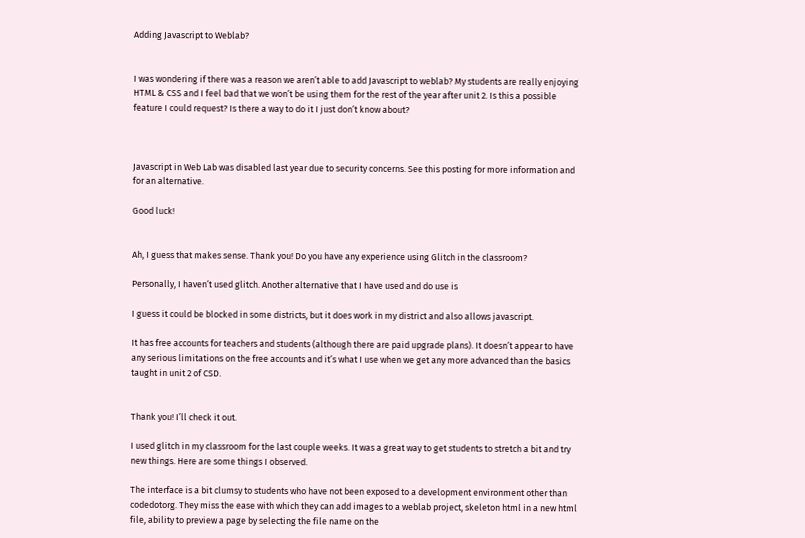Adding Javascript to Weblab?


I was wondering if there was a reason we aren’t able to add Javascript to weblab? My students are really enjoying HTML & CSS and I feel bad that we won’t be using them for the rest of the year after unit 2. Is this a possible feature I could request? Is there a way to do it I just don’t know about?



Javascript in Web Lab was disabled last year due to security concerns. See this posting for more information and for an alternative.

Good luck!


Ah, I guess that makes sense. Thank you! Do you have any experience using Glitch in the classroom?

Personally, I haven’t used glitch. Another alternative that I have used and do use is

I guess it could be blocked in some districts, but it does work in my district and also allows javascript.

It has free accounts for teachers and students (although there are paid upgrade plans). It doesn’t appear to have any serious limitations on the free accounts and it’s what I use when we get any more advanced than the basics taught in unit 2 of CSD.


Thank you! I’ll check it out.

I used glitch in my classroom for the last couple weeks. It was a great way to get students to stretch a bit and try new things. Here are some things I observed.

The interface is a bit clumsy to students who have not been exposed to a development environment other than codedotorg. They miss the ease with which they can add images to a weblab project, skeleton html in a new html file, ability to preview a page by selecting the file name on the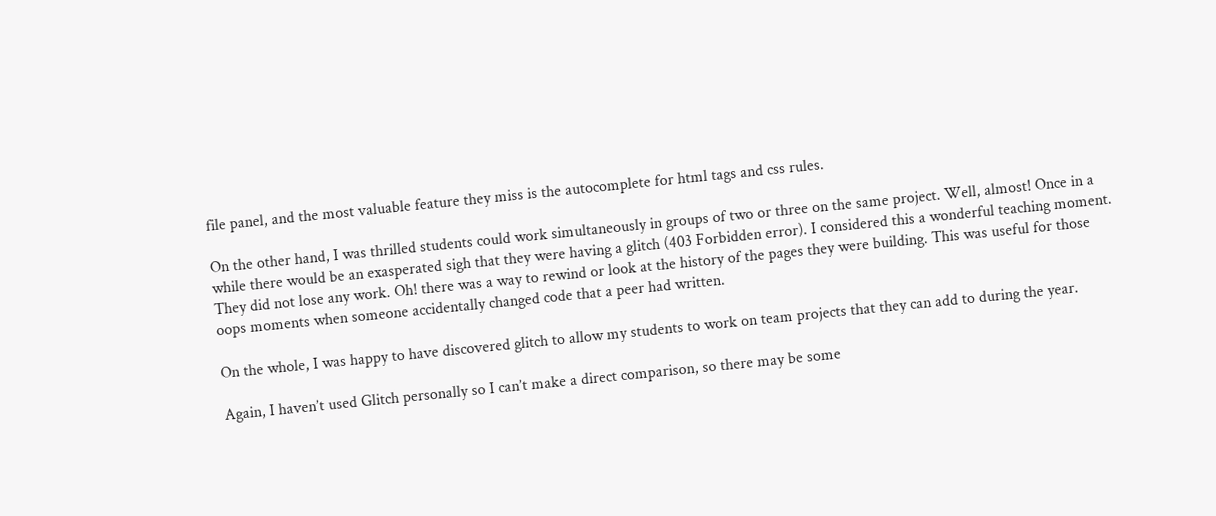file panel, and the most valuable feature they miss is the autocomplete for html tags and css rules.

On the other hand, I was thrilled students could work simultaneously in groups of two or three on the same project. Well, almost! Once in a while there would be an exasperated sigh that they were having a glitch (403 Forbidden error). I considered this a wonderful teaching moment. They did not lose any work. Oh! there was a way to rewind or look at the history of the pages they were building. This was useful for those oops moments when someone accidentally changed code that a peer had written.

On the whole, I was happy to have discovered glitch to allow my students to work on team projects that they can add to during the year.

Again, I haven’t used Glitch personally so I can’t make a direct comparison, so there may be some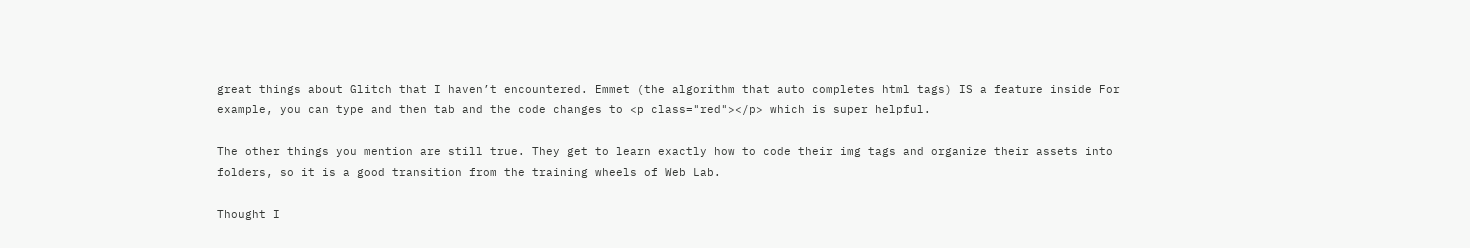great things about Glitch that I haven’t encountered. Emmet (the algorithm that auto completes html tags) IS a feature inside For example, you can type and then tab and the code changes to <p class="red"></p> which is super helpful.

The other things you mention are still true. They get to learn exactly how to code their img tags and organize their assets into folders, so it is a good transition from the training wheels of Web Lab.

Thought I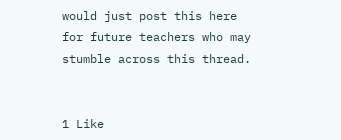would just post this here for future teachers who may stumble across this thread.


1 Like